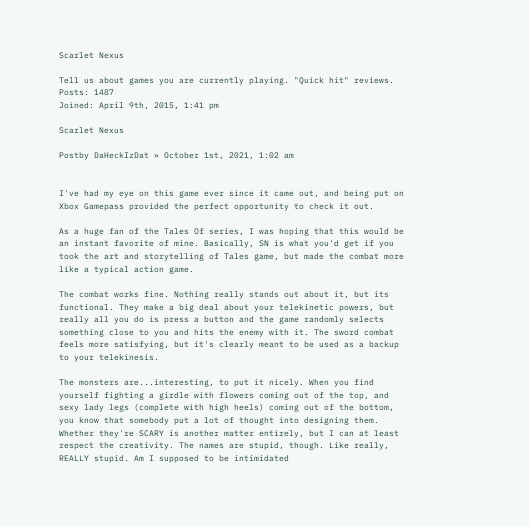Scarlet Nexus

Tell us about games you are currently playing. "Quick hit" reviews.
Posts: 1487
Joined: April 9th, 2015, 1:41 pm

Scarlet Nexus

Postby DaHeckIzDat » October 1st, 2021, 1:02 am


I've had my eye on this game ever since it came out, and being put on Xbox Gamepass provided the perfect opportunity to check it out.

As a huge fan of the Tales Of series, I was hoping that this would be an instant favorite of mine. Basically, SN is what you'd get if you took the art and storytelling of Tales game, but made the combat more like a typical action game.

The combat works fine. Nothing really stands out about it, but its functional. They make a big deal about your telekinetic powers, but really all you do is press a button and the game randomly selects something close to you and hits the enemy with it. The sword combat feels more satisfying, but it's clearly meant to be used as a backup to your telekinesis.

The monsters are...interesting, to put it nicely. When you find yourself fighting a girdle with flowers coming out of the top, and sexy lady legs (complete with high heels) coming out of the bottom, you know that somebody put a lot of thought into designing them. Whether they're SCARY is another matter entirely, but I can at least respect the creativity. The names are stupid, though. Like really, REALLY stupid. Am I supposed to be intimidated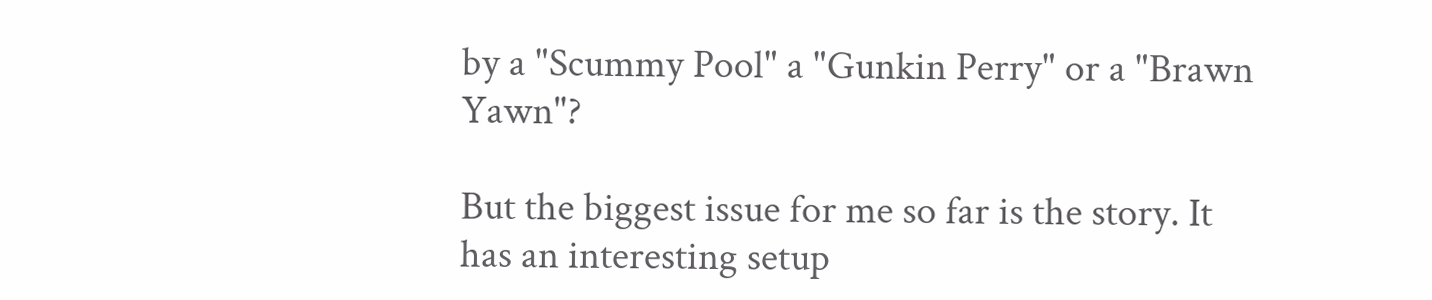by a "Scummy Pool" a "Gunkin Perry" or a "Brawn Yawn"?

But the biggest issue for me so far is the story. It has an interesting setup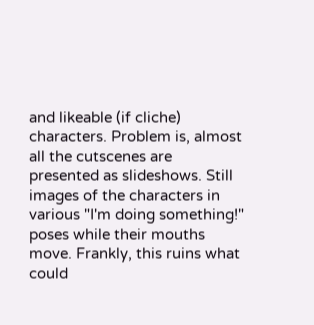and likeable (if cliche) characters. Problem is, almost all the cutscenes are presented as slideshows. Still images of the characters in various "I'm doing something!" poses while their mouths move. Frankly, this ruins what could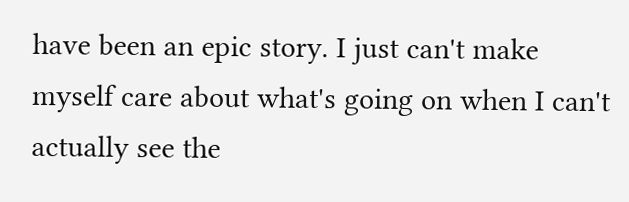have been an epic story. I just can't make myself care about what's going on when I can't actually see the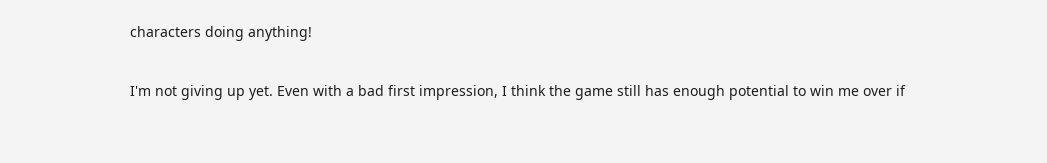characters doing anything!

I'm not giving up yet. Even with a bad first impression, I think the game still has enough potential to win me over if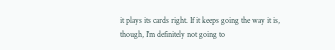it plays its cards right. If it keeps going the way it is, though, I'm definitely not going to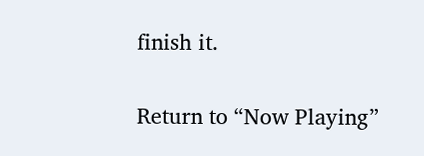finish it.

Return to “Now Playing”